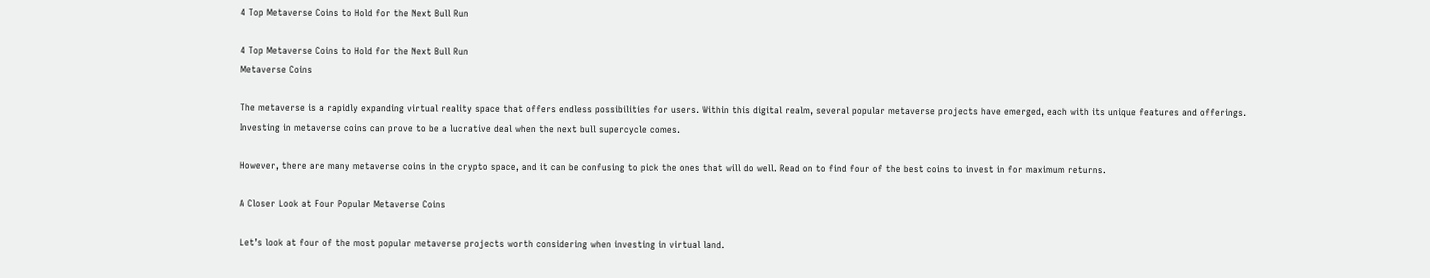4 Top Metaverse Coins to Hold for the Next Bull Run

4 Top Metaverse Coins to Hold for the Next Bull Run
Metaverse Coins

The metaverse is a rapidly expanding virtual reality space that offers endless possibilities for users. Within this digital realm, several popular metaverse projects have emerged, each with its unique features and offerings. Investing in metaverse coins can prove to be a lucrative deal when the next bull supercycle comes.

However, there are many metaverse coins in the crypto space, and it can be confusing to pick the ones that will do well. Read on to find four of the best coins to invest in for maximum returns.

A Closer Look at Four Popular Metaverse Coins

Let’s look at four of the most popular metaverse projects worth considering when investing in virtual land.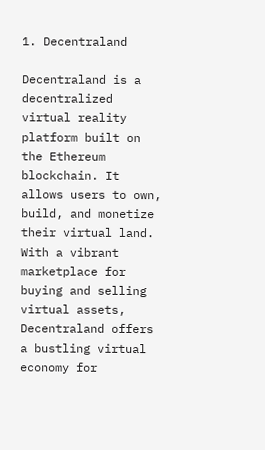1. Decentraland

Decentraland is a decentralized virtual reality platform built on the Ethereum blockchain. It allows users to own, build, and monetize their virtual land. With a vibrant marketplace for buying and selling virtual assets, Decentraland offers a bustling virtual economy for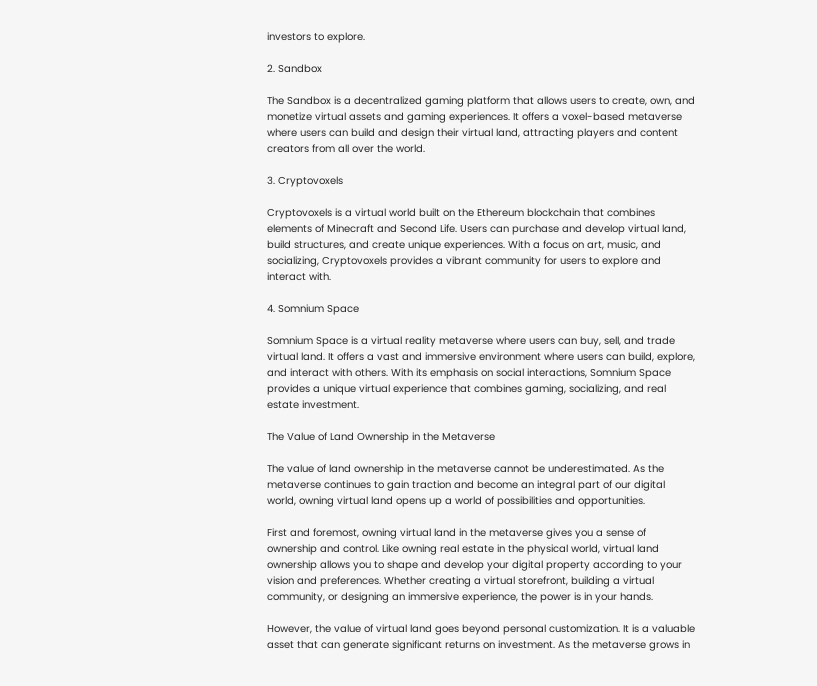investors to explore.

2. Sandbox

The Sandbox is a decentralized gaming platform that allows users to create, own, and monetize virtual assets and gaming experiences. It offers a voxel-based metaverse where users can build and design their virtual land, attracting players and content creators from all over the world.

3. Cryptovoxels

Cryptovoxels is a virtual world built on the Ethereum blockchain that combines elements of Minecraft and Second Life. Users can purchase and develop virtual land, build structures, and create unique experiences. With a focus on art, music, and socializing, Cryptovoxels provides a vibrant community for users to explore and interact with.

4. Somnium Space

Somnium Space is a virtual reality metaverse where users can buy, sell, and trade virtual land. It offers a vast and immersive environment where users can build, explore, and interact with others. With its emphasis on social interactions, Somnium Space provides a unique virtual experience that combines gaming, socializing, and real estate investment.

The Value of Land Ownership in the Metaverse

The value of land ownership in the metaverse cannot be underestimated. As the metaverse continues to gain traction and become an integral part of our digital world, owning virtual land opens up a world of possibilities and opportunities.

First and foremost, owning virtual land in the metaverse gives you a sense of ownership and control. Like owning real estate in the physical world, virtual land ownership allows you to shape and develop your digital property according to your vision and preferences. Whether creating a virtual storefront, building a virtual community, or designing an immersive experience, the power is in your hands.

However, the value of virtual land goes beyond personal customization. It is a valuable asset that can generate significant returns on investment. As the metaverse grows in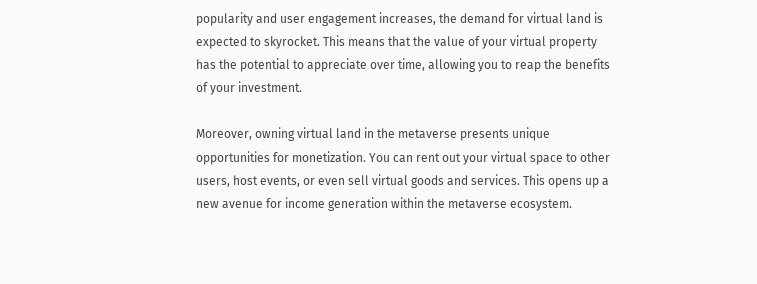popularity and user engagement increases, the demand for virtual land is expected to skyrocket. This means that the value of your virtual property has the potential to appreciate over time, allowing you to reap the benefits of your investment.

Moreover, owning virtual land in the metaverse presents unique opportunities for monetization. You can rent out your virtual space to other users, host events, or even sell virtual goods and services. This opens up a new avenue for income generation within the metaverse ecosystem.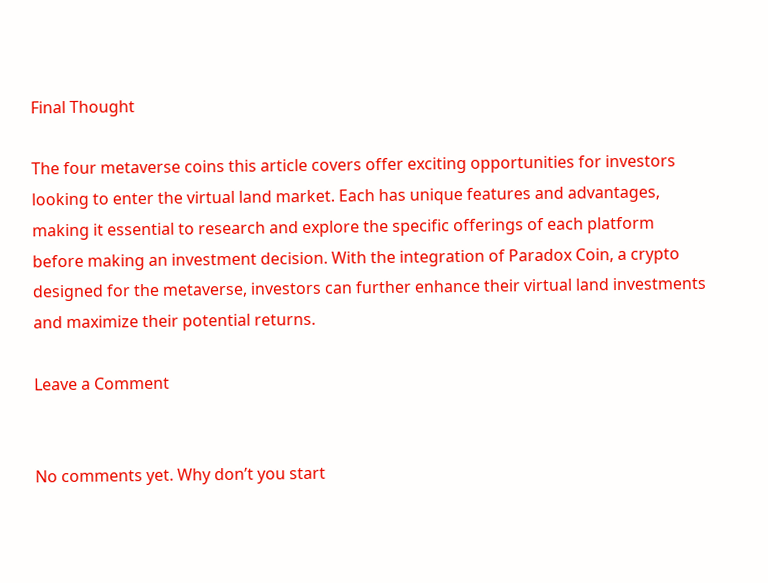Final Thought

The four metaverse coins this article covers offer exciting opportunities for investors looking to enter the virtual land market. Each has unique features and advantages, making it essential to research and explore the specific offerings of each platform before making an investment decision. With the integration of Paradox Coin, a crypto designed for the metaverse, investors can further enhance their virtual land investments and maximize their potential returns.

Leave a Comment


No comments yet. Why don’t you start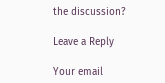the discussion?

Leave a Reply

Your email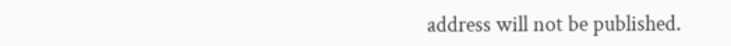address will not be published.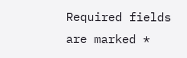Required fields are marked *